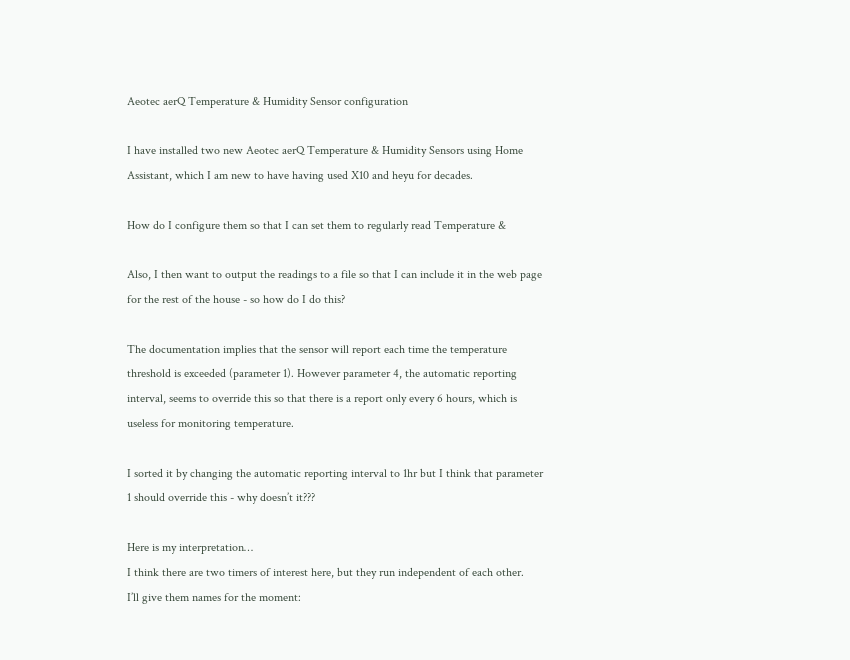Aeotec aerQ Temperature & Humidity Sensor configuration

I have installed two new Aeotec aerQ Temperature & Humidity Sensors using Home
Assistant, which I am new to have having used X10 and heyu for decades.

How do I configure them so that I can set them to regularly read Temperature &

Also, I then want to output the readings to a file so that I can include it in the web page for the rest of the house - so how do I do this?

The documentation implies that the sensor will report each time the temperature threshold is exceeded (parameter 1). However parameter 4, the automatic reporting interval, seems to override this so that there is a report only every 6 hours, which is useless for monitoring temperature.

I sorted it by changing the automatic reporting interval to 1hr but I think that parameter 1 should override this - why doesn’t it???

Here is my interpretation…
I think there are two timers of interest here, but they run independent of each other.
I’ll give them names for the moment: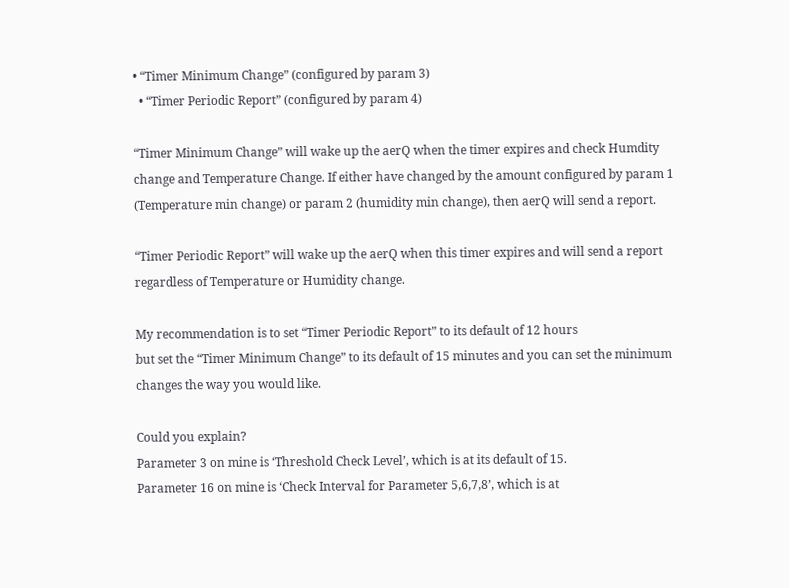• “Timer Minimum Change” (configured by param 3)
  • “Timer Periodic Report” (configured by param 4)

“Timer Minimum Change” will wake up the aerQ when the timer expires and check Humdity change and Temperature Change. If either have changed by the amount configured by param 1 (Temperature min change) or param 2 (humidity min change), then aerQ will send a report.

“Timer Periodic Report” will wake up the aerQ when this timer expires and will send a report regardless of Temperature or Humidity change.

My recommendation is to set “Timer Periodic Report” to its default of 12 hours
but set the “Timer Minimum Change” to its default of 15 minutes and you can set the minimum changes the way you would like.

Could you explain?
Parameter 3 on mine is ‘Threshold Check Level’, which is at its default of 15.
Parameter 16 on mine is ‘Check Interval for Parameter 5,6,7,8’, which is at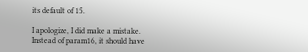its default of 15.

I apologize, I did make a mistake. Instead of param16, it should have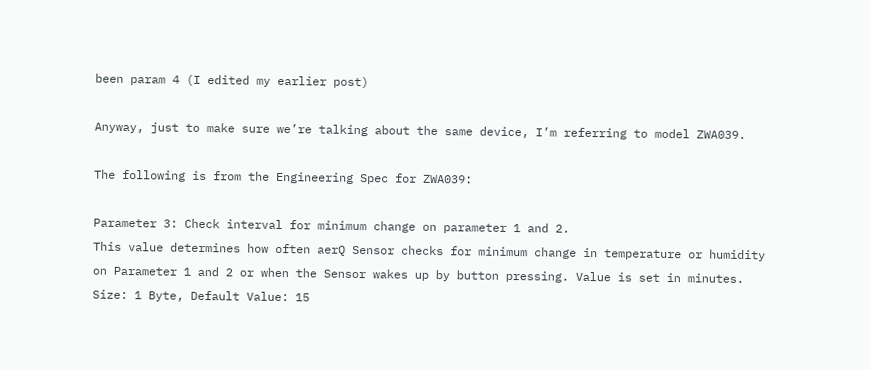been param 4 (I edited my earlier post)

Anyway, just to make sure we’re talking about the same device, I’m referring to model ZWA039.

The following is from the Engineering Spec for ZWA039:

Parameter 3: Check interval for minimum change on parameter 1 and 2.
This value determines how often aerQ Sensor checks for minimum change in temperature or humidity
on Parameter 1 and 2 or when the Sensor wakes up by button pressing. Value is set in minutes.
Size: 1 Byte, Default Value: 15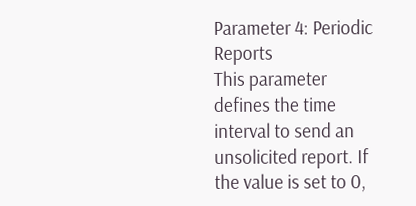Parameter 4: Periodic Reports
This parameter defines the time interval to send an unsolicited report. If the value is set to 0,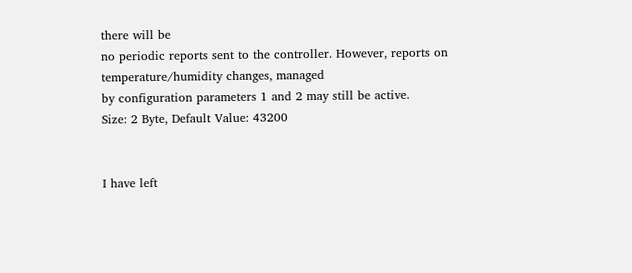there will be
no periodic reports sent to the controller. However, reports on temperature/humidity changes, managed
by configuration parameters 1 and 2 may still be active.
Size: 2 Byte, Default Value: 43200


I have left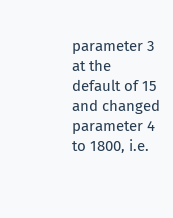parameter 3 at the default of 15 and changed parameter 4 to 1800, i.e.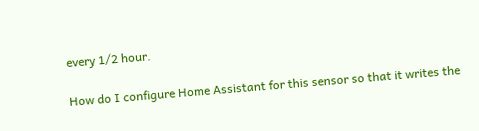every 1/2 hour.

How do I configure Home Assistant for this sensor so that it writes the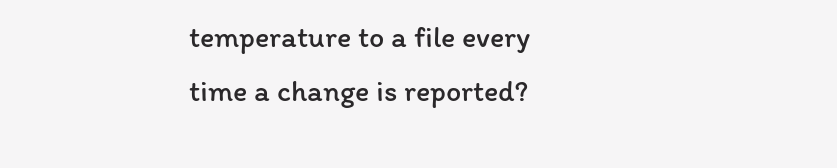temperature to a file every time a change is reported?